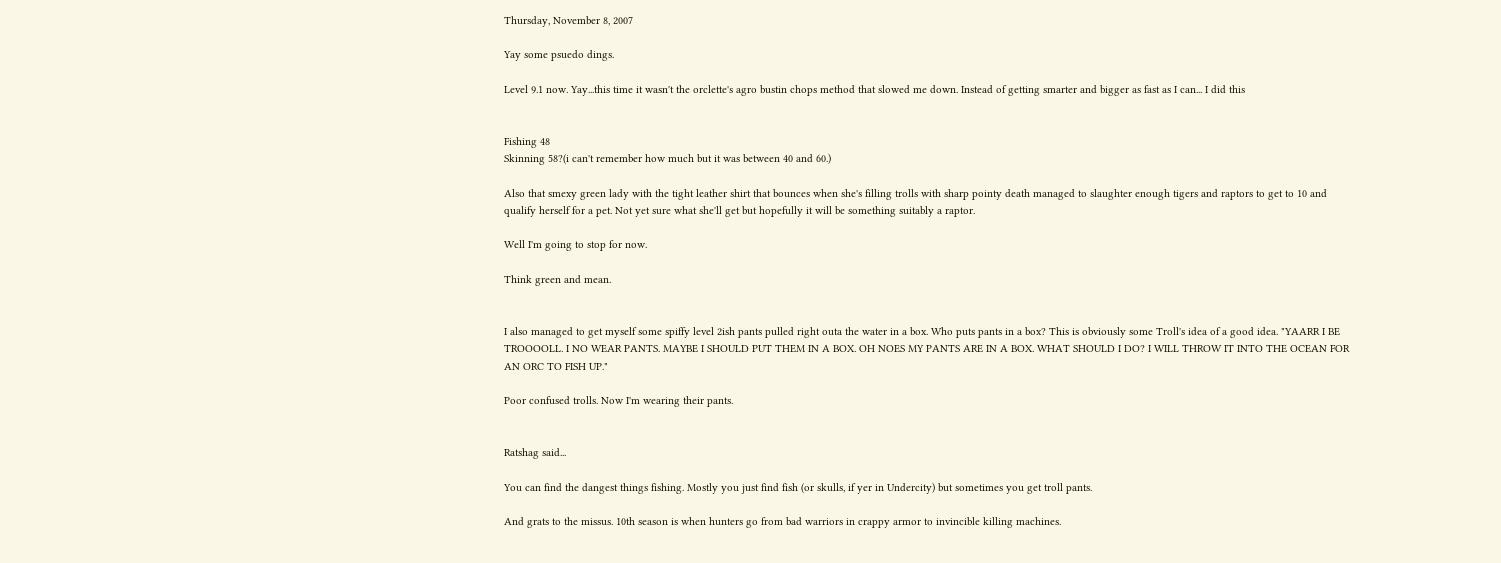Thursday, November 8, 2007

Yay some psuedo dings.

Level 9.1 now. Yay...this time it wasn't the orclette's agro bustin chops method that slowed me down. Instead of getting smarter and bigger as fast as I can... I did this


Fishing 48
Skinning 58?(i can't remember how much but it was between 40 and 60.)

Also that smexy green lady with the tight leather shirt that bounces when she's filling trolls with sharp pointy death managed to slaughter enough tigers and raptors to get to 10 and qualify herself for a pet. Not yet sure what she'll get but hopefully it will be something suitably a raptor.

Well I'm going to stop for now.

Think green and mean.


I also managed to get myself some spiffy level 2ish pants pulled right outa the water in a box. Who puts pants in a box? This is obviously some Troll's idea of a good idea. "YAARR I BE TROOOOLL. I NO WEAR PANTS. MAYBE I SHOULD PUT THEM IN A BOX. OH NOES MY PANTS ARE IN A BOX. WHAT SHOULD I DO? I WILL THROW IT INTO THE OCEAN FOR AN ORC TO FISH UP."

Poor confused trolls. Now I'm wearing their pants.


Ratshag said...

You can find the dangest things fishing. Mostly you just find fish (or skulls, if yer in Undercity) but sometimes you get troll pants.

And grats to the missus. 10th season is when hunters go from bad warriors in crappy armor to invincible killing machines.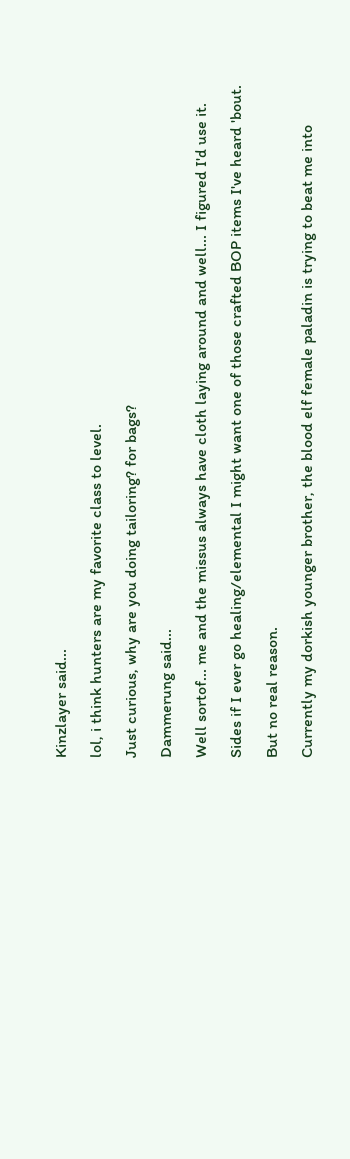Kinzlayer said...

lol, i think hunters are my favorite class to level.

Just curious, why are you doing tailoring? for bags?

Dammerung said...

Well sortof... me and the missus always have cloth laying around and well... I figured I'd use it.

Sides if I ever go healing/elemental I might want one of those crafted BOP items I've heard 'bout.

But no real reason.

Currently my dorkish younger brother, the blood elf female paladin is trying to beat me into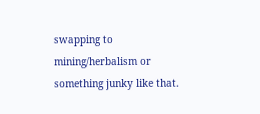swapping to mining/herbalism or something junky like that.